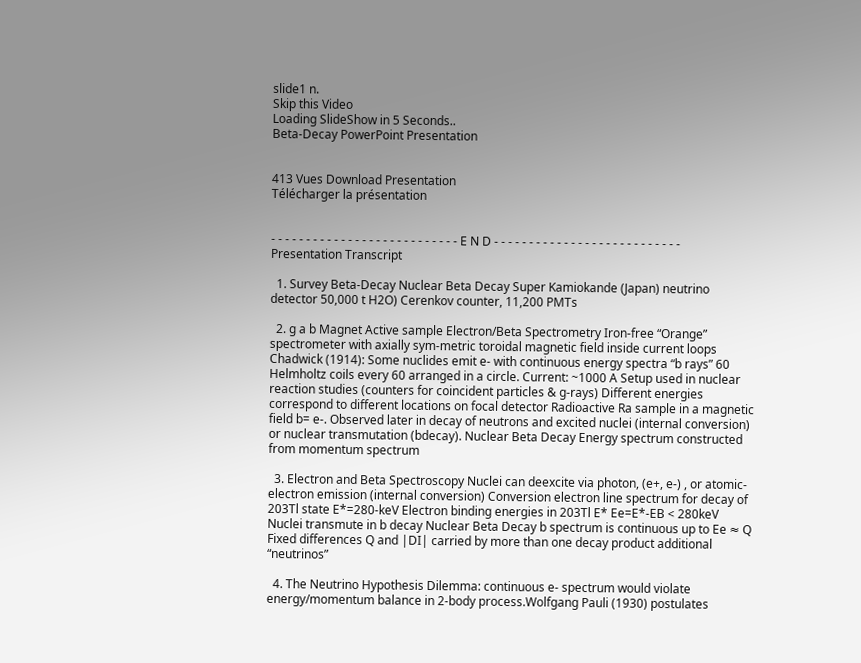slide1 n.
Skip this Video
Loading SlideShow in 5 Seconds..
Beta-Decay PowerPoint Presentation


413 Vues Download Presentation
Télécharger la présentation


- - - - - - - - - - - - - - - - - - - - - - - - - - - E N D - - - - - - - - - - - - - - - - - - - - - - - - - - -
Presentation Transcript

  1. Survey Beta-Decay Nuclear Beta Decay Super Kamiokande (Japan) neutrino detector 50,000 t H2O) Cerenkov counter, 11,200 PMTs

  2. g a b Magnet Active sample Electron/Beta Spectrometry Iron-free “Orange” spectrometer with axially sym-metric toroidal magnetic field inside current loops Chadwick (1914): Some nuclides emit e- with continuous energy spectra “b rays” 60 Helmholtz coils every 60 arranged in a circle. Current: ~1000 A Setup used in nuclear reaction studies (counters for coincident particles & g-rays) Different energies correspond to different locations on focal detector Radioactive Ra sample in a magnetic field b= e-. Observed later in decay of neutrons and excited nuclei (internal conversion) or nuclear transmutation (bdecay). Nuclear Beta Decay Energy spectrum constructed from momentum spectrum

  3. Electron and Beta Spectroscopy Nuclei can deexcite via photon, (e+, e-) , or atomic-electron emission (internal conversion) Conversion electron line spectrum for decay of 203Tl state E*=280-keV Electron binding energies in 203Tl E* Ee=E*-EB < 280keV Nuclei transmute in b decay Nuclear Beta Decay b spectrum is continuous up to Ee ≈ Q Fixed differences Q and |DI| carried by more than one decay product additional “neutrinos”

  4. The Neutrino Hypothesis Dilemma: continuous e- spectrum would violate energy/momentum balance in 2-body process.Wolfgang Pauli (1930) postulates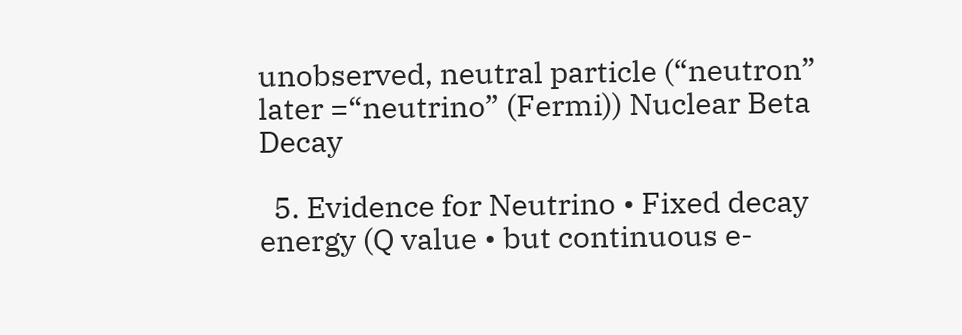unobserved, neutral particle (“neutron” later =“neutrino” (Fermi)) Nuclear Beta Decay

  5. Evidence for Neutrino • Fixed decay energy (Q value • but continuous e-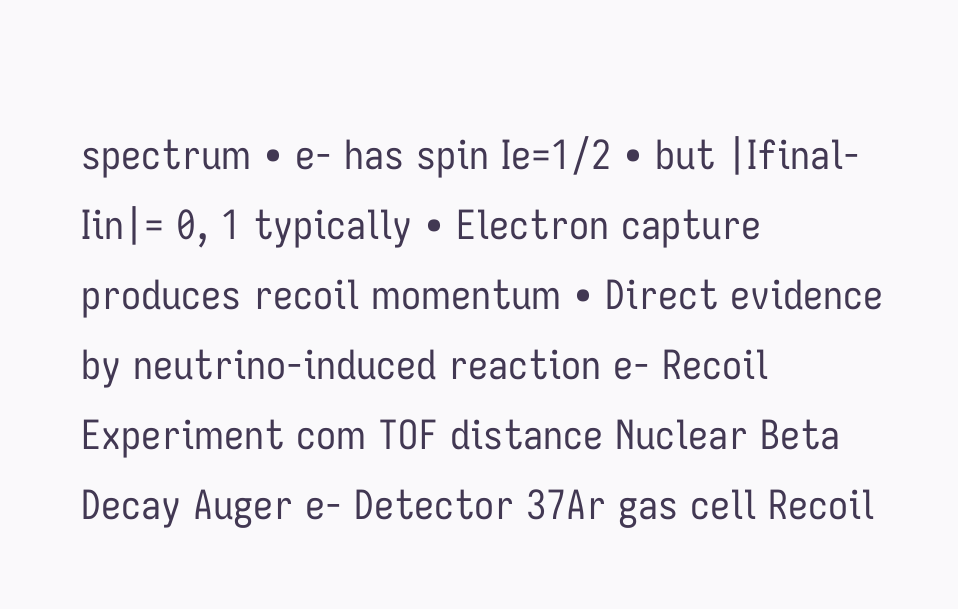spectrum • e- has spin Ie=1/2 • but |Ifinal-Iin|= 0, 1 typically • Electron capture produces recoil momentum • Direct evidence by neutrino-induced reaction e- Recoil Experiment com TOF distance Nuclear Beta Decay Auger e- Detector 37Ar gas cell Recoil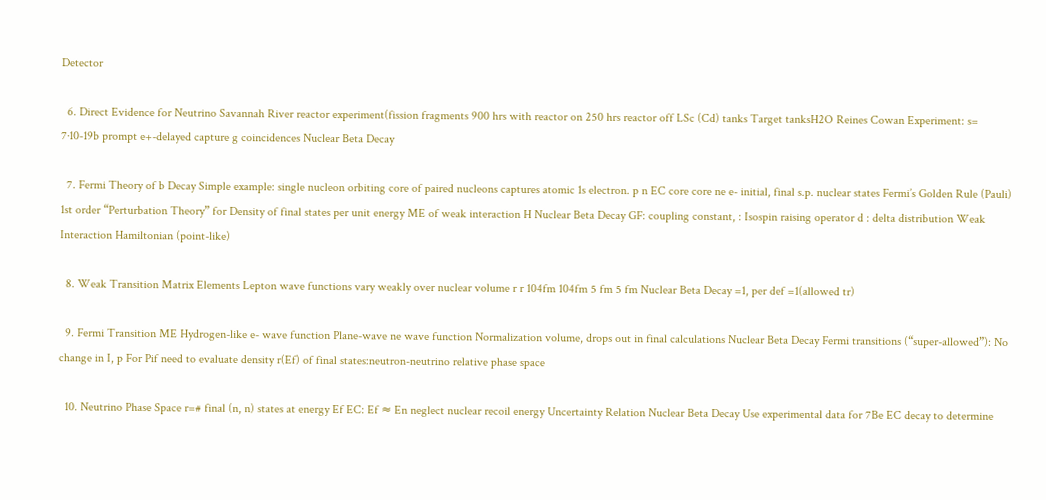Detector

  6. Direct Evidence for Neutrino Savannah River reactor experiment(fission fragments 900 hrs with reactor on 250 hrs reactor off LSc (Cd) tanks Target tanksH2O Reines Cowan Experiment: s= 7·10-19b prompt e+-delayed capture g coincidences Nuclear Beta Decay

  7. Fermi Theory of b Decay Simple example: single nucleon orbiting core of paired nucleons captures atomic 1s electron. p n EC core core ne e- initial, final s.p. nuclear states Fermi’s Golden Rule (Pauli) 1st order “Perturbation Theory” for Density of final states per unit energy ME of weak interaction H Nuclear Beta Decay GF: coupling constant, : Isospin raising operator d : delta distribution Weak Interaction Hamiltonian (point-like)

  8. Weak Transition Matrix Elements Lepton wave functions vary weakly over nuclear volume r r 104fm 104fm 5 fm 5 fm Nuclear Beta Decay =1, per def =1(allowed tr)

  9. Fermi Transition ME Hydrogen-like e- wave function Plane-wave ne wave function Normalization volume, drops out in final calculations Nuclear Beta Decay Fermi transitions (“super-allowed”): No change in I, p For Pif need to evaluate density r(Ef) of final states:neutron-neutrino relative phase space

  10. Neutrino Phase Space r=# final (n, n) states at energy Ef EC: Ef ≈ En neglect nuclear recoil energy Uncertainty Relation Nuclear Beta Decay Use experimental data for 7Be EC decay to determine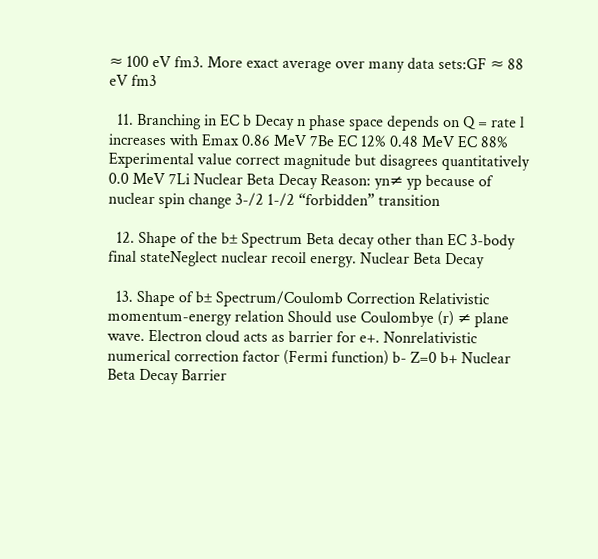≈ 100 eV fm3. More exact average over many data sets:GF ≈ 88 eV fm3

  11. Branching in EC b Decay n phase space depends on Q = rate l increases with Emax 0.86 MeV 7Be EC 12% 0.48 MeV EC 88% Experimental value correct magnitude but disagrees quantitatively 0.0 MeV 7Li Nuclear Beta Decay Reason: yn≠ yp because of nuclear spin change 3-/2 1-/2 “forbidden” transition

  12. Shape of the b± Spectrum Beta decay other than EC 3-body final stateNeglect nuclear recoil energy. Nuclear Beta Decay

  13. Shape of b± Spectrum/Coulomb Correction Relativistic momentum-energy relation Should use Coulombye (r) ≠ plane wave. Electron cloud acts as barrier for e+. Nonrelativistic numerical correction factor (Fermi function) b- Z=0 b+ Nuclear Beta Decay Barrier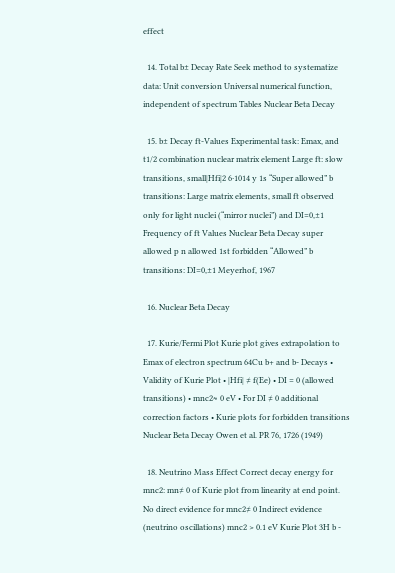effect

  14. Total b± Decay Rate Seek method to systematize data: Unit conversion Universal numerical function, independent of spectrum Tables Nuclear Beta Decay

  15. b± Decay ft-Values Experimental task: Emax, and t1/2 combination nuclear matrix element Large ft: slow transitions, small|Hfi|2 6·1014 y 1s “Super allowed” b transitions: Large matrix elements, small ft observed only for light nuclei (“mirror nuclei”) and DI=0,±1 Frequency of ft Values Nuclear Beta Decay super allowed p n allowed 1st forbidden “Allowed” b transitions: DI=0,±1 Meyerhof, 1967

  16. Nuclear Beta Decay

  17. Kurie/Fermi Plot Kurie plot gives extrapolation to Emax of electron spectrum 64Cu b+ and b- Decays • Validity of Kurie Plot • |Hfi| ≠ f(Ee) • DI = 0 (allowed transitions) • mnc2≈ 0 eV • For DI ≠ 0 additional correction factors • Kurie plots for forbidden transitions Nuclear Beta Decay Owen et al. PR 76, 1726 (1949)

  18. Neutrino Mass Effect Correct decay energy for mnc2: mn≠ 0 of Kurie plot from linearity at end point. No direct evidence for mnc2≠ 0 Indirect evidence (neutrino oscillations) mnc2 > 0.1 eV Kurie Plot 3H b -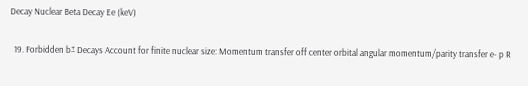Decay Nuclear Beta Decay Ee (keV)

  19. Forbidden b± Decays Account for finite nuclear size: Momentum transfer off center orbital angular momentum/parity transfer e- p R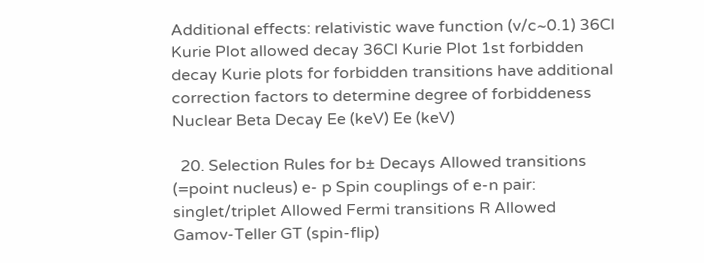Additional effects: relativistic wave function (v/c~0.1) 36Cl Kurie Plot allowed decay 36Cl Kurie Plot 1st forbidden decay Kurie plots for forbidden transitions have additional correction factors to determine degree of forbiddeness Nuclear Beta Decay Ee (keV) Ee (keV)

  20. Selection Rules for b± Decays Allowed transitions (=point nucleus) e- p Spin couplings of e-n pair: singlet/triplet Allowed Fermi transitions R Allowed Gamov-Teller GT (spin-flip)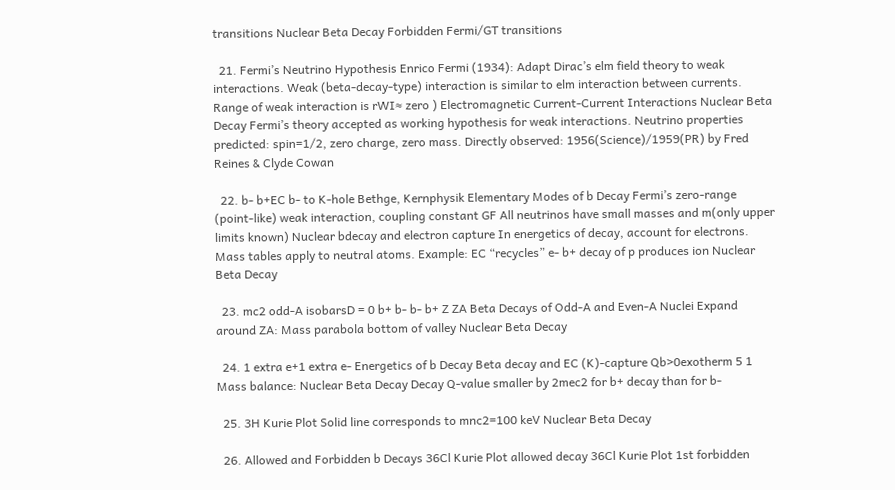transitions Nuclear Beta Decay Forbidden Fermi/GT transitions

  21. Fermi’s Neutrino Hypothesis Enrico Fermi (1934): Adapt Dirac’s elm field theory to weak interactions. Weak (beta-decay-type) interaction is similar to elm interaction between currents. Range of weak interaction is rWI≈ zero ) Electromagnetic Current-Current Interactions Nuclear Beta Decay Fermi’s theory accepted as working hypothesis for weak interactions. Neutrino properties predicted: spin=1/2, zero charge, zero mass. Directly observed: 1956(Science)/1959(PR) by Fred Reines & Clyde Cowan

  22. b- b+EC b- to K-hole Bethge, Kernphysik Elementary Modes of b Decay Fermi’s zero-range (point-like) weak interaction, coupling constant GF All neutrinos have small masses and m(only upper limits known) Nuclear bdecay and electron capture In energetics of decay, account for electrons. Mass tables apply to neutral atoms. Example: EC “recycles” e- b+ decay of p produces ion Nuclear Beta Decay

  23. mc2 odd-A isobarsD = 0 b+ b- b- b+ Z ZA Beta Decays of Odd-A and Even-A Nuclei Expand around ZA: Mass parabola bottom of valley Nuclear Beta Decay

  24. 1 extra e+1 extra e- Energetics of b Decay Beta decay and EC (K)-capture Qb>0exotherm 5 1 Mass balance: Nuclear Beta Decay Decay Q-value smaller by 2mec2 for b+ decay than for b-

  25. 3H Kurie Plot Solid line corresponds to mnc2=100 keV Nuclear Beta Decay

  26. Allowed and Forbidden b Decays 36Cl Kurie Plot allowed decay 36Cl Kurie Plot 1st forbidden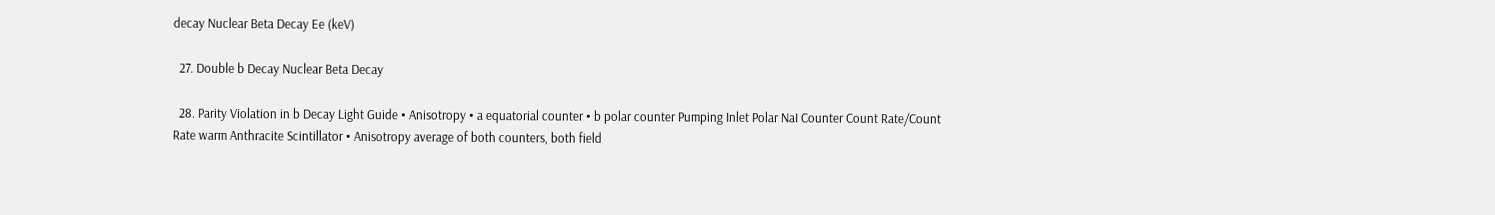decay Nuclear Beta Decay Ee (keV)

  27. Double b Decay Nuclear Beta Decay

  28. Parity Violation in b Decay Light Guide • Anisotropy • a equatorial counter • b polar counter Pumping Inlet Polar NaI Counter Count Rate/Count Rate warm Anthracite Scintillator • Anisotropy average of both counters, both field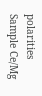polarities Sample Ce/Mg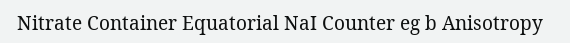Nitrate Container Equatorial NaI Counter eg b Anisotropy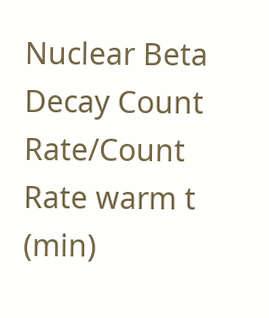Nuclear Beta Decay Count Rate/Count Rate warm t (min)